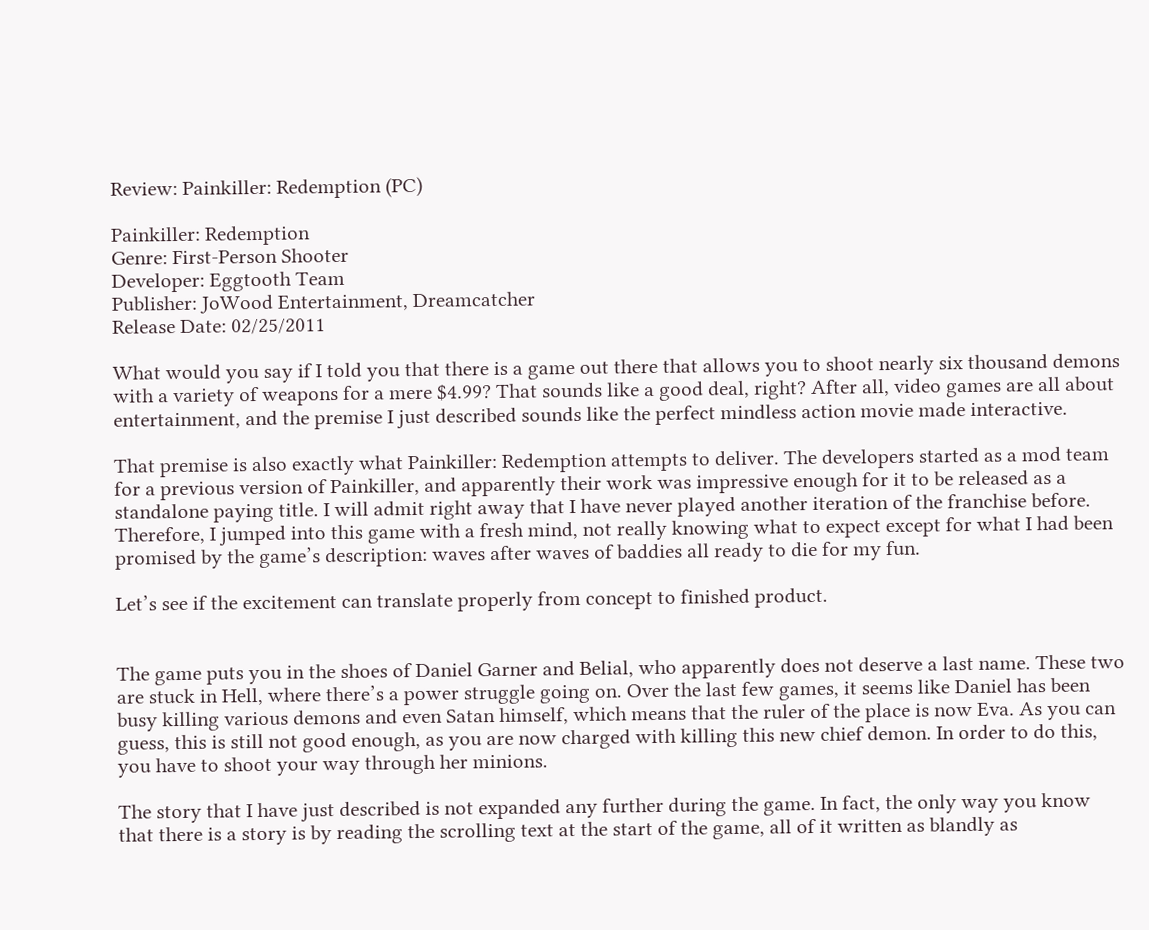Review: Painkiller: Redemption (PC)

Painkiller: Redemption
Genre: First-Person Shooter
Developer: Eggtooth Team
Publisher: JoWood Entertainment, Dreamcatcher
Release Date: 02/25/2011

What would you say if I told you that there is a game out there that allows you to shoot nearly six thousand demons with a variety of weapons for a mere $4.99? That sounds like a good deal, right? After all, video games are all about entertainment, and the premise I just described sounds like the perfect mindless action movie made interactive.

That premise is also exactly what Painkiller: Redemption attempts to deliver. The developers started as a mod team for a previous version of Painkiller, and apparently their work was impressive enough for it to be released as a standalone paying title. I will admit right away that I have never played another iteration of the franchise before. Therefore, I jumped into this game with a fresh mind, not really knowing what to expect except for what I had been promised by the game’s description: waves after waves of baddies all ready to die for my fun.

Let’s see if the excitement can translate properly from concept to finished product.


The game puts you in the shoes of Daniel Garner and Belial, who apparently does not deserve a last name. These two are stuck in Hell, where there’s a power struggle going on. Over the last few games, it seems like Daniel has been busy killing various demons and even Satan himself, which means that the ruler of the place is now Eva. As you can guess, this is still not good enough, as you are now charged with killing this new chief demon. In order to do this, you have to shoot your way through her minions.

The story that I have just described is not expanded any further during the game. In fact, the only way you know that there is a story is by reading the scrolling text at the start of the game, all of it written as blandly as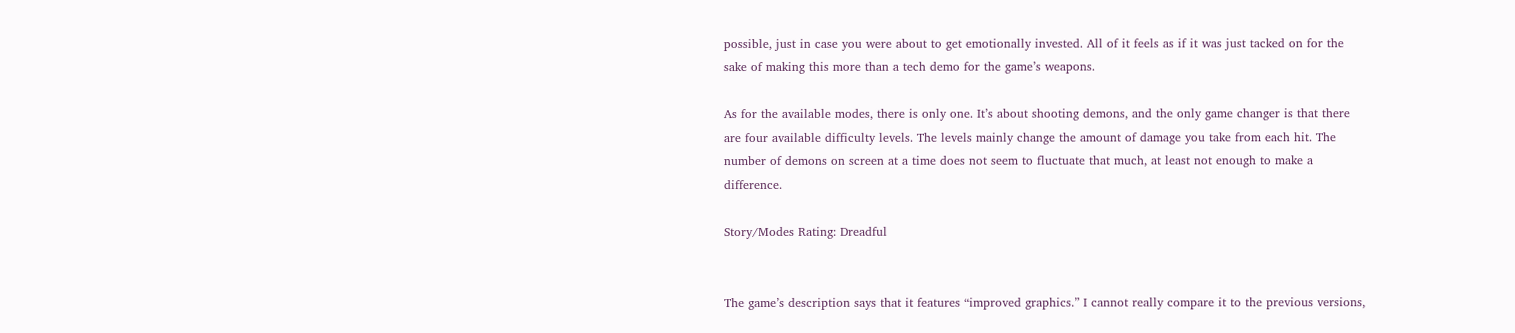possible, just in case you were about to get emotionally invested. All of it feels as if it was just tacked on for the sake of making this more than a tech demo for the game’s weapons.

As for the available modes, there is only one. It’s about shooting demons, and the only game changer is that there are four available difficulty levels. The levels mainly change the amount of damage you take from each hit. The number of demons on screen at a time does not seem to fluctuate that much, at least not enough to make a difference.

Story/Modes Rating: Dreadful


The game’s description says that it features “improved graphics.” I cannot really compare it to the previous versions,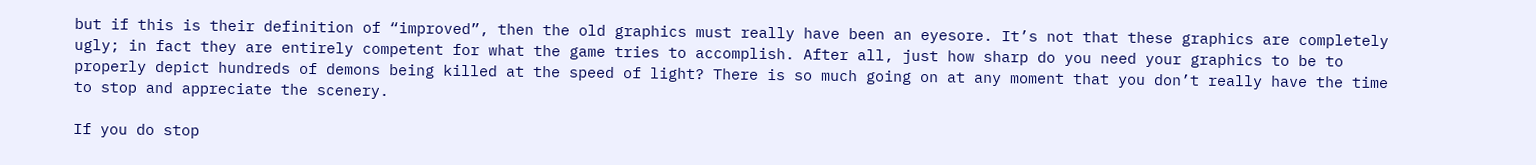but if this is their definition of “improved”, then the old graphics must really have been an eyesore. It’s not that these graphics are completely ugly; in fact they are entirely competent for what the game tries to accomplish. After all, just how sharp do you need your graphics to be to properly depict hundreds of demons being killed at the speed of light? There is so much going on at any moment that you don’t really have the time to stop and appreciate the scenery.

If you do stop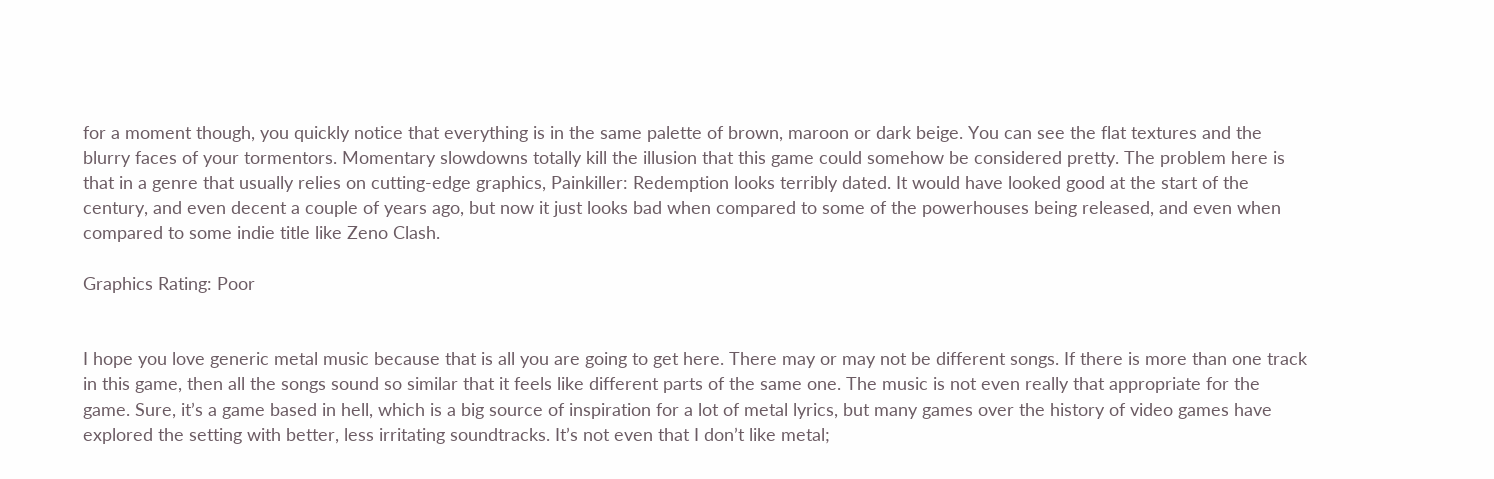for a moment though, you quickly notice that everything is in the same palette of brown, maroon or dark beige. You can see the flat textures and the blurry faces of your tormentors. Momentary slowdowns totally kill the illusion that this game could somehow be considered pretty. The problem here is that in a genre that usually relies on cutting-edge graphics, Painkiller: Redemption looks terribly dated. It would have looked good at the start of the century, and even decent a couple of years ago, but now it just looks bad when compared to some of the powerhouses being released, and even when compared to some indie title like Zeno Clash.

Graphics Rating: Poor


I hope you love generic metal music because that is all you are going to get here. There may or may not be different songs. If there is more than one track in this game, then all the songs sound so similar that it feels like different parts of the same one. The music is not even really that appropriate for the game. Sure, it’s a game based in hell, which is a big source of inspiration for a lot of metal lyrics, but many games over the history of video games have explored the setting with better, less irritating soundtracks. It’s not even that I don’t like metal;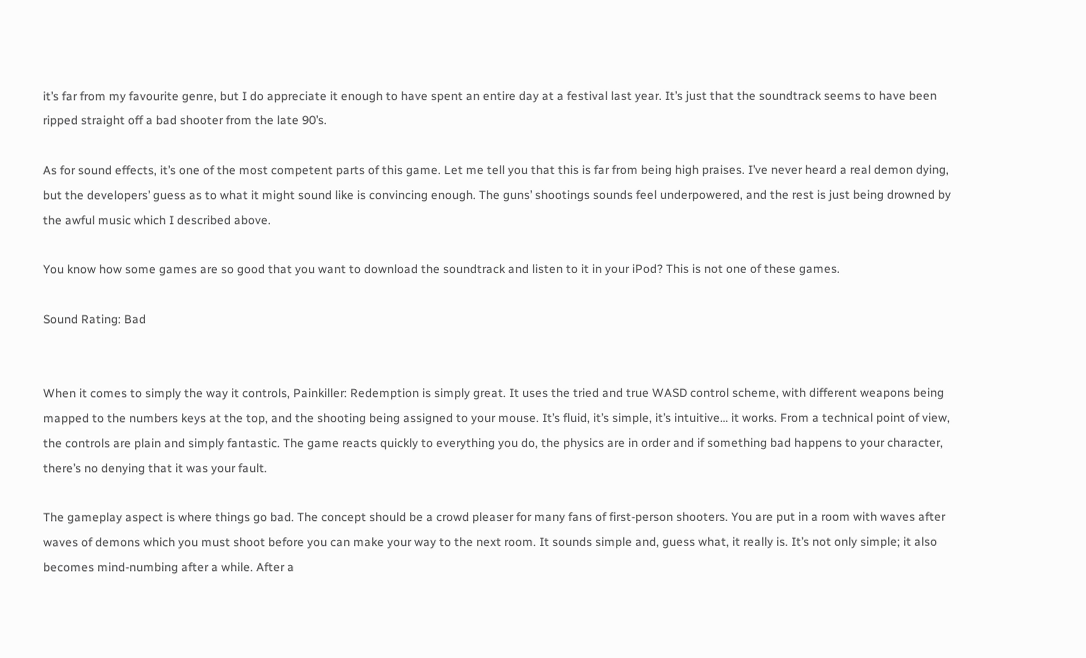it’s far from my favourite genre, but I do appreciate it enough to have spent an entire day at a festival last year. It’s just that the soundtrack seems to have been ripped straight off a bad shooter from the late 90’s.

As for sound effects, it’s one of the most competent parts of this game. Let me tell you that this is far from being high praises. I’ve never heard a real demon dying, but the developers’ guess as to what it might sound like is convincing enough. The guns’ shootings sounds feel underpowered, and the rest is just being drowned by the awful music which I described above.

You know how some games are so good that you want to download the soundtrack and listen to it in your iPod? This is not one of these games.

Sound Rating: Bad


When it comes to simply the way it controls, Painkiller: Redemption is simply great. It uses the tried and true WASD control scheme, with different weapons being mapped to the numbers keys at the top, and the shooting being assigned to your mouse. It’s fluid, it’s simple, it’s intuitive… it works. From a technical point of view, the controls are plain and simply fantastic. The game reacts quickly to everything you do, the physics are in order and if something bad happens to your character, there’s no denying that it was your fault.

The gameplay aspect is where things go bad. The concept should be a crowd pleaser for many fans of first-person shooters. You are put in a room with waves after waves of demons which you must shoot before you can make your way to the next room. It sounds simple and, guess what, it really is. It’s not only simple; it also becomes mind-numbing after a while. After a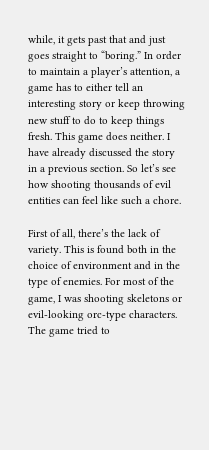while, it gets past that and just goes straight to “boring.” In order to maintain a player’s attention, a game has to either tell an interesting story or keep throwing new stuff to do to keep things fresh. This game does neither. I have already discussed the story in a previous section. So let’s see how shooting thousands of evil entities can feel like such a chore.

First of all, there’s the lack of variety. This is found both in the choice of environment and in the type of enemies. For most of the game, I was shooting skeletons or evil-looking orc-type characters. The game tried to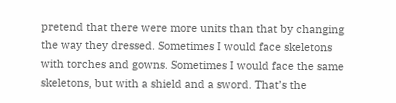pretend that there were more units than that by changing the way they dressed. Sometimes I would face skeletons with torches and gowns. Sometimes I would face the same skeletons, but with a shield and a sword. That’s the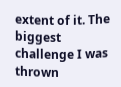extent of it. The biggest challenge I was thrown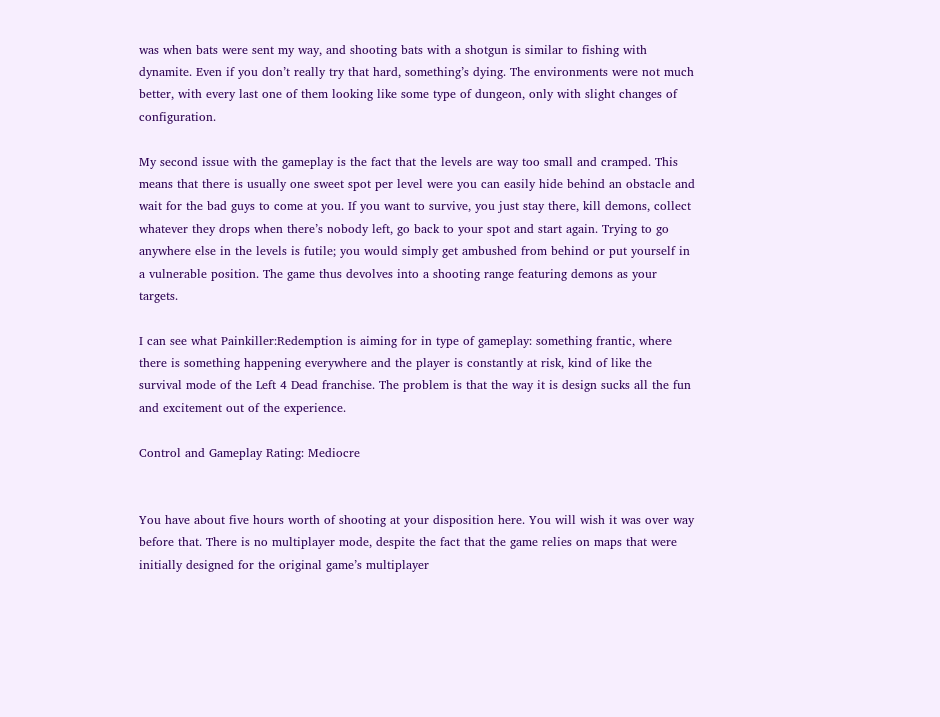was when bats were sent my way, and shooting bats with a shotgun is similar to fishing with dynamite. Even if you don’t really try that hard, something’s dying. The environments were not much better, with every last one of them looking like some type of dungeon, only with slight changes of configuration.

My second issue with the gameplay is the fact that the levels are way too small and cramped. This means that there is usually one sweet spot per level were you can easily hide behind an obstacle and wait for the bad guys to come at you. If you want to survive, you just stay there, kill demons, collect whatever they drops when there’s nobody left, go back to your spot and start again. Trying to go anywhere else in the levels is futile; you would simply get ambushed from behind or put yourself in a vulnerable position. The game thus devolves into a shooting range featuring demons as your targets.

I can see what Painkiller:Redemption is aiming for in type of gameplay: something frantic, where there is something happening everywhere and the player is constantly at risk, kind of like the survival mode of the Left 4 Dead franchise. The problem is that the way it is design sucks all the fun and excitement out of the experience.

Control and Gameplay Rating: Mediocre


You have about five hours worth of shooting at your disposition here. You will wish it was over way before that. There is no multiplayer mode, despite the fact that the game relies on maps that were initially designed for the original game’s multiplayer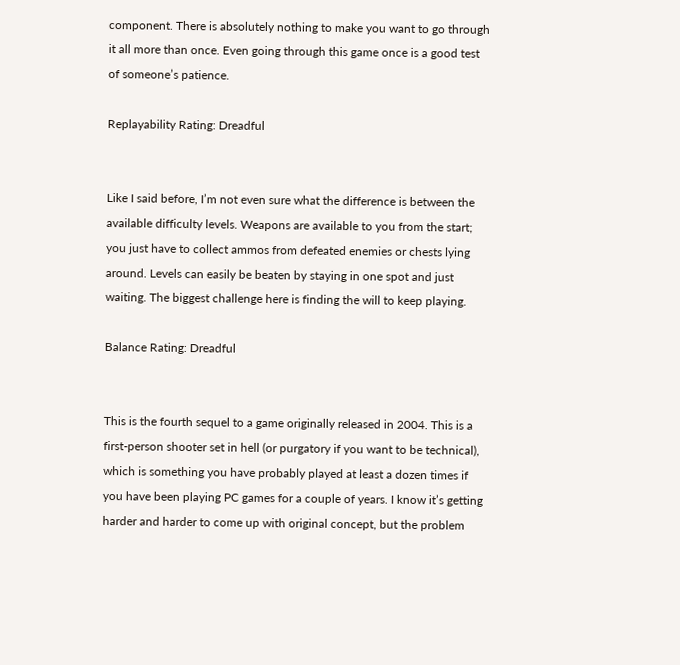component. There is absolutely nothing to make you want to go through it all more than once. Even going through this game once is a good test of someone’s patience.

Replayability Rating: Dreadful


Like I said before, I’m not even sure what the difference is between the available difficulty levels. Weapons are available to you from the start; you just have to collect ammos from defeated enemies or chests lying around. Levels can easily be beaten by staying in one spot and just waiting. The biggest challenge here is finding the will to keep playing.

Balance Rating: Dreadful


This is the fourth sequel to a game originally released in 2004. This is a first-person shooter set in hell (or purgatory if you want to be technical), which is something you have probably played at least a dozen times if you have been playing PC games for a couple of years. I know it’s getting harder and harder to come up with original concept, but the problem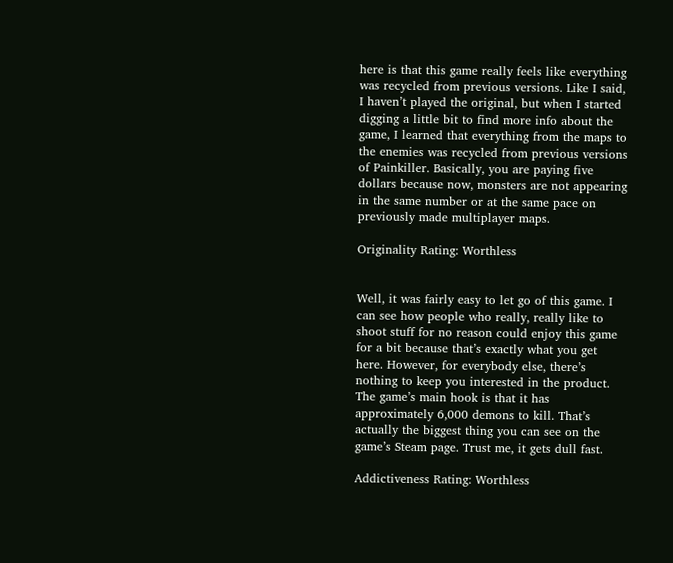here is that this game really feels like everything was recycled from previous versions. Like I said, I haven’t played the original, but when I started digging a little bit to find more info about the game, I learned that everything from the maps to the enemies was recycled from previous versions of Painkiller. Basically, you are paying five dollars because now, monsters are not appearing in the same number or at the same pace on previously made multiplayer maps.

Originality Rating: Worthless


Well, it was fairly easy to let go of this game. I can see how people who really, really like to shoot stuff for no reason could enjoy this game for a bit because that’s exactly what you get here. However, for everybody else, there’s nothing to keep you interested in the product. The game’s main hook is that it has approximately 6,000 demons to kill. That’s actually the biggest thing you can see on the game’s Steam page. Trust me, it gets dull fast.

Addictiveness Rating: Worthless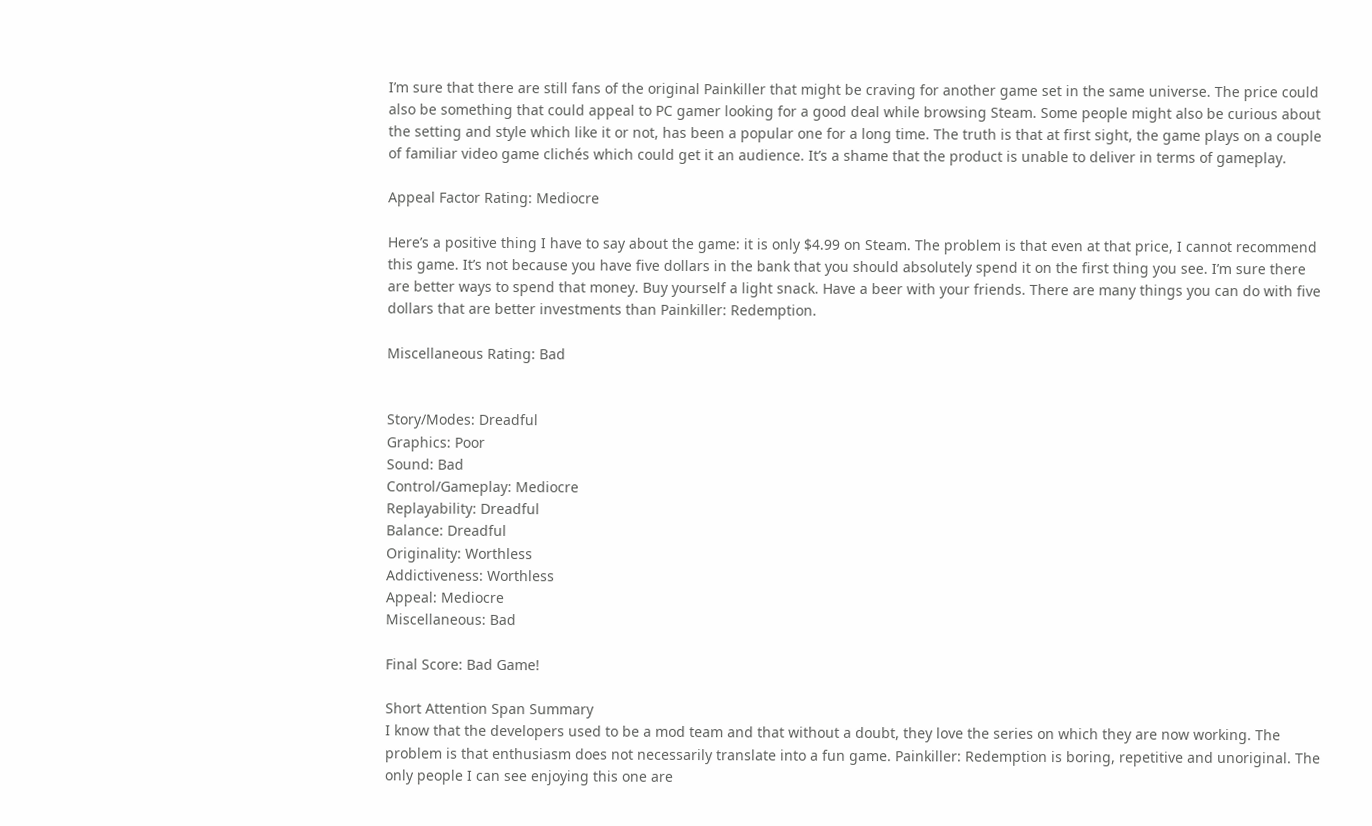I’m sure that there are still fans of the original Painkiller that might be craving for another game set in the same universe. The price could also be something that could appeal to PC gamer looking for a good deal while browsing Steam. Some people might also be curious about the setting and style which like it or not, has been a popular one for a long time. The truth is that at first sight, the game plays on a couple of familiar video game clichés which could get it an audience. It’s a shame that the product is unable to deliver in terms of gameplay.

Appeal Factor Rating: Mediocre

Here’s a positive thing I have to say about the game: it is only $4.99 on Steam. The problem is that even at that price, I cannot recommend this game. It’s not because you have five dollars in the bank that you should absolutely spend it on the first thing you see. I’m sure there are better ways to spend that money. Buy yourself a light snack. Have a beer with your friends. There are many things you can do with five dollars that are better investments than Painkiller: Redemption.

Miscellaneous Rating: Bad


Story/Modes: Dreadful
Graphics: Poor
Sound: Bad
Control/Gameplay: Mediocre
Replayability: Dreadful
Balance: Dreadful
Originality: Worthless
Addictiveness: Worthless
Appeal: Mediocre
Miscellaneous: Bad

Final Score: Bad Game!

Short Attention Span Summary
I know that the developers used to be a mod team and that without a doubt, they love the series on which they are now working. The problem is that enthusiasm does not necessarily translate into a fun game. Painkiller: Redemption is boring, repetitive and unoriginal. The only people I can see enjoying this one are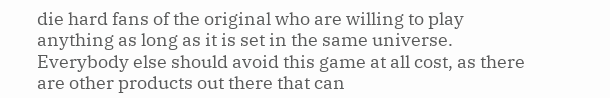die hard fans of the original who are willing to play anything as long as it is set in the same universe. Everybody else should avoid this game at all cost, as there are other products out there that can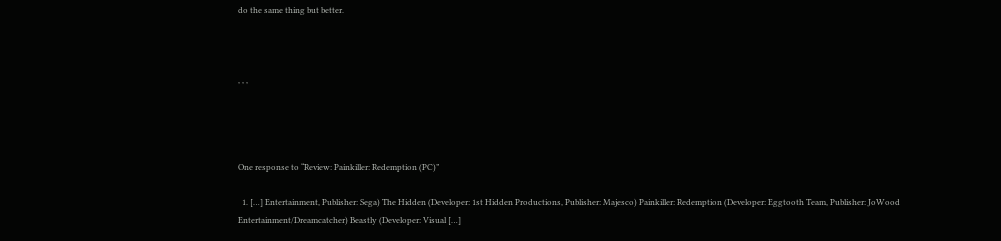do the same thing but better.



, , ,




One response to “Review: Painkiller: Redemption (PC)”

  1. […] Entertainment, Publisher: Sega) The Hidden (Developer: 1st Hidden Productions, Publisher: Majesco) Painkiller: Redemption (Developer: Eggtooth Team, Publisher: JoWood Entertainment/Dreamcatcher) Beastly (Developer: Visual […]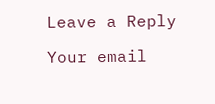Leave a Reply

Your email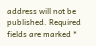address will not be published. Required fields are marked *